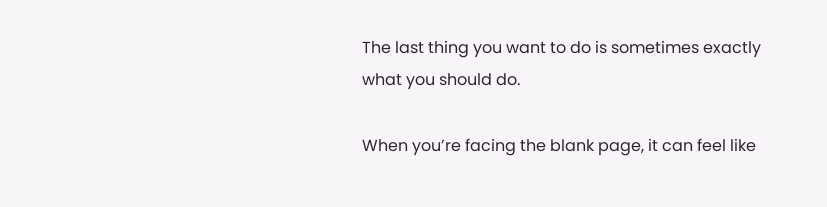The last thing you want to do is sometimes exactly what you should do.

When you’re facing the blank page, it can feel like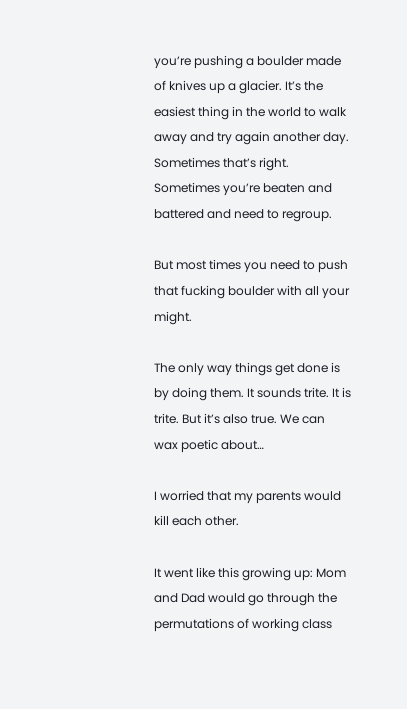you’re pushing a boulder made of knives up a glacier. It’s the easiest thing in the world to walk away and try again another day. Sometimes that’s right. Sometimes you’re beaten and battered and need to regroup.

But most times you need to push that fucking boulder with all your might.

The only way things get done is by doing them. It sounds trite. It is trite. But it’s also true. We can wax poetic about…

I worried that my parents would kill each other.

It went like this growing up: Mom and Dad would go through the permutations of working class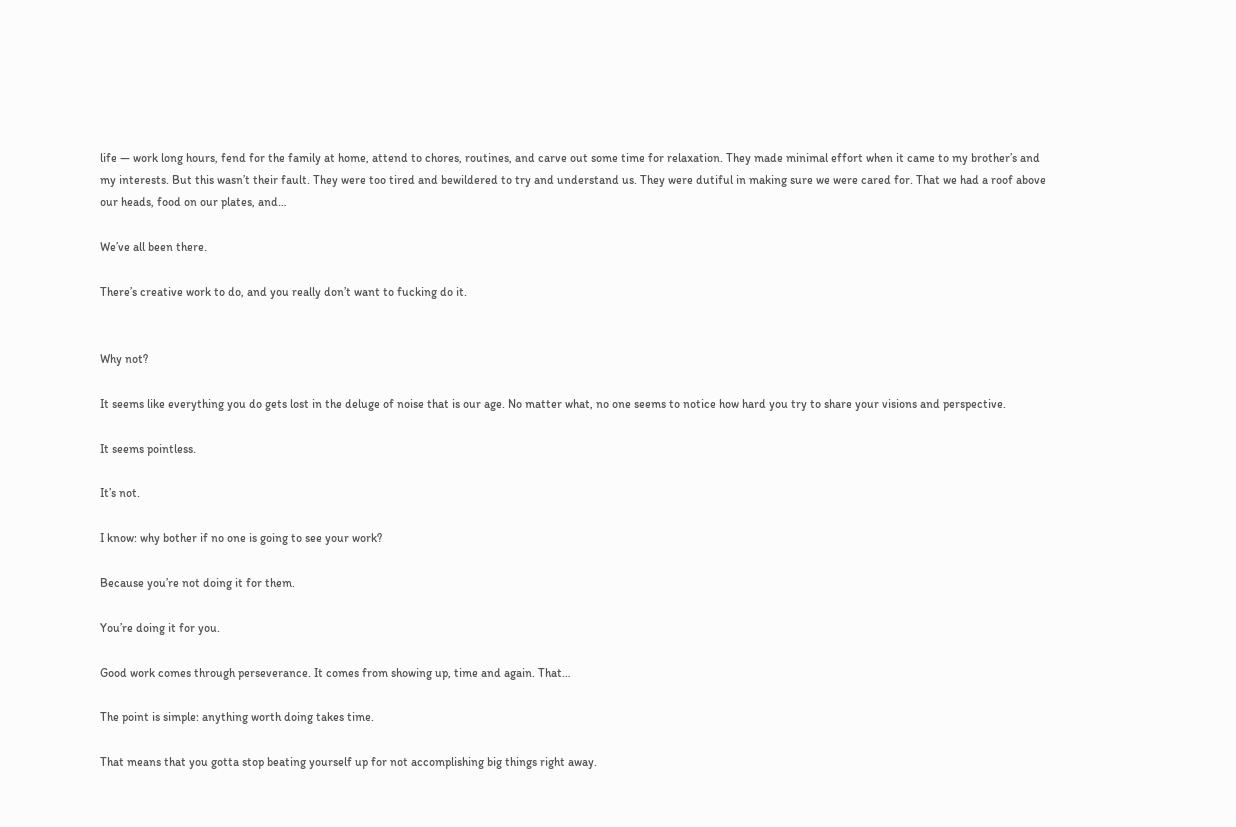life — work long hours, fend for the family at home, attend to chores, routines, and carve out some time for relaxation. They made minimal effort when it came to my brother’s and my interests. But this wasn’t their fault. They were too tired and bewildered to try and understand us. They were dutiful in making sure we were cared for. That we had a roof above our heads, food on our plates, and…

We’ve all been there.

There’s creative work to do, and you really don’t want to fucking do it.


Why not?

It seems like everything you do gets lost in the deluge of noise that is our age. No matter what, no one seems to notice how hard you try to share your visions and perspective.

It seems pointless.

It’s not.

I know: why bother if no one is going to see your work?

Because you’re not doing it for them.

You’re doing it for you.

Good work comes through perseverance. It comes from showing up, time and again. That…

The point is simple: anything worth doing takes time.

That means that you gotta stop beating yourself up for not accomplishing big things right away.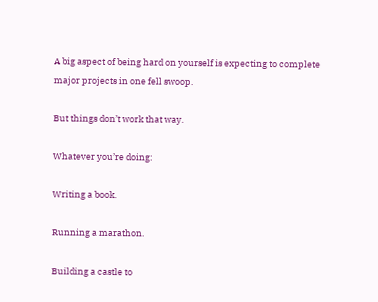A big aspect of being hard on yourself is expecting to complete major projects in one fell swoop.

But things don’t work that way.

Whatever you’re doing:

Writing a book.

Running a marathon.

Building a castle to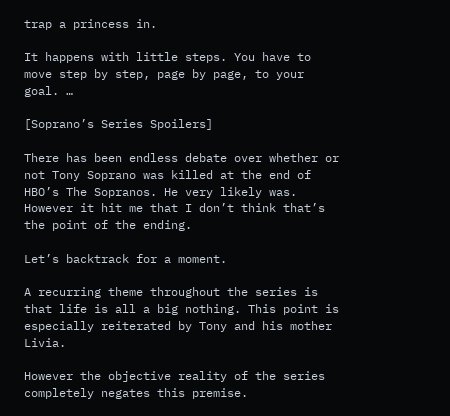trap a princess in.

It happens with little steps. You have to move step by step, page by page, to your goal. …

[Soprano’s Series Spoilers]

There has been endless debate over whether or not Tony Soprano was killed at the end of HBO’s The Sopranos. He very likely was. However it hit me that I don’t think that’s the point of the ending.

Let’s backtrack for a moment.

A recurring theme throughout the series is that life is all a big nothing. This point is especially reiterated by Tony and his mother Livia.

However the objective reality of the series completely negates this premise.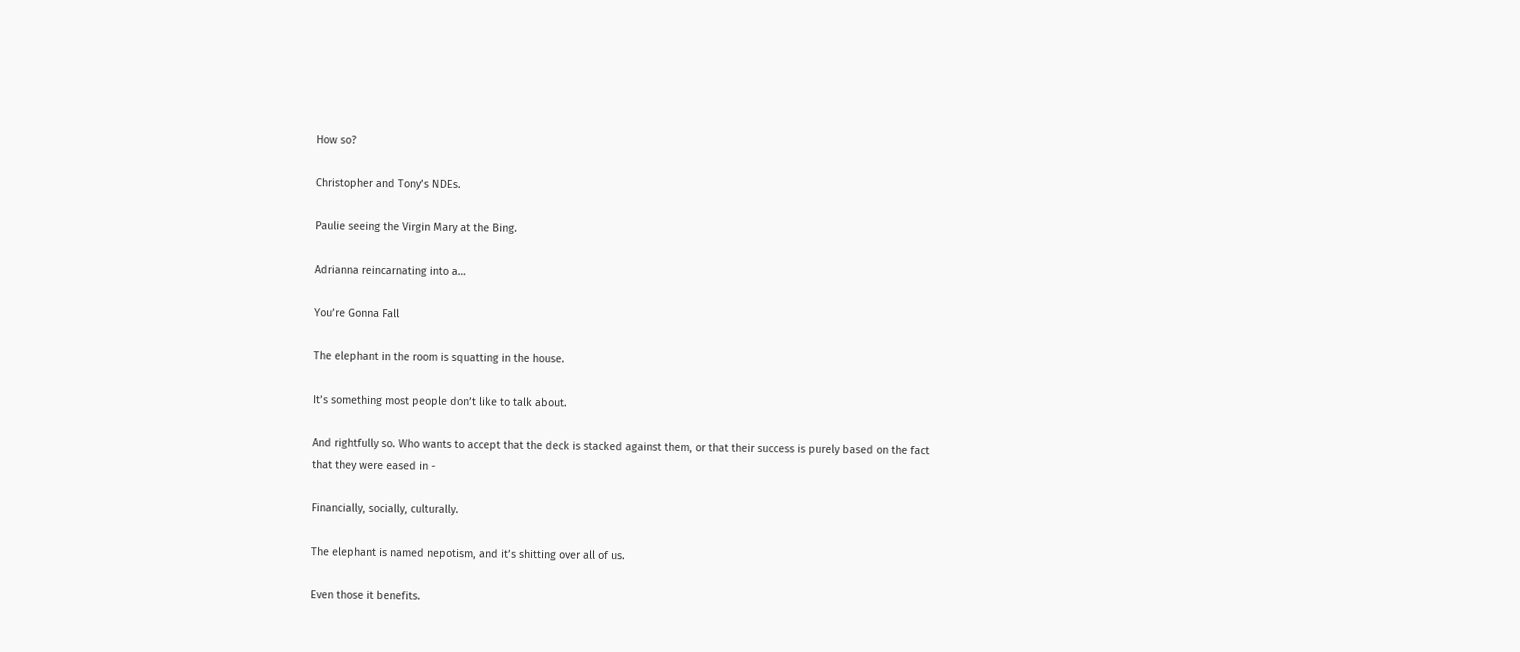How so?

Christopher and Tony’s NDEs.

Paulie seeing the Virgin Mary at the Bing.

Adrianna reincarnating into a…

You’re Gonna Fall

The elephant in the room is squatting in the house.

It’s something most people don’t like to talk about.

And rightfully so. Who wants to accept that the deck is stacked against them, or that their success is purely based on the fact that they were eased in -

Financially, socially, culturally.

The elephant is named nepotism, and it’s shitting over all of us.

Even those it benefits.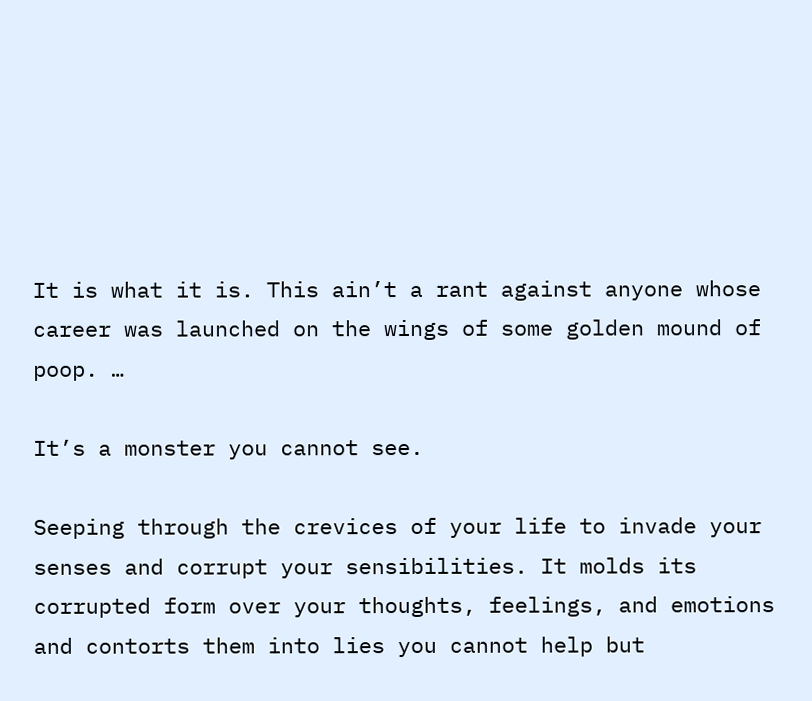It is what it is. This ain’t a rant against anyone whose career was launched on the wings of some golden mound of poop. …

It’s a monster you cannot see.

Seeping through the crevices of your life to invade your senses and corrupt your sensibilities. It molds its corrupted form over your thoughts, feelings, and emotions and contorts them into lies you cannot help but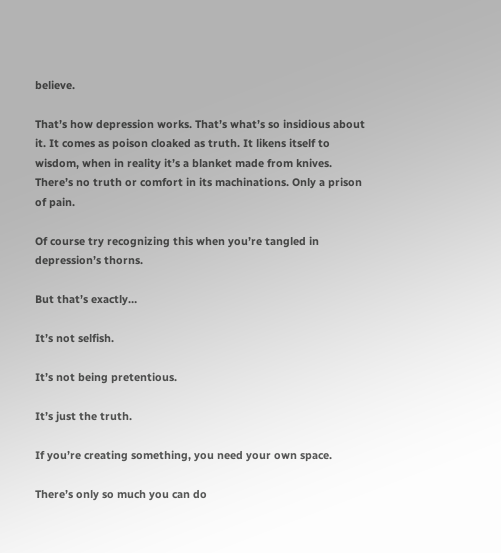believe.

That’s how depression works. That’s what’s so insidious about it. It comes as poison cloaked as truth. It likens itself to wisdom, when in reality it’s a blanket made from knives. There’s no truth or comfort in its machinations. Only a prison of pain.

Of course try recognizing this when you’re tangled in depression’s thorns.

But that’s exactly…

It’s not selfish.

It’s not being pretentious.

It’s just the truth.

If you’re creating something, you need your own space.

There’s only so much you can do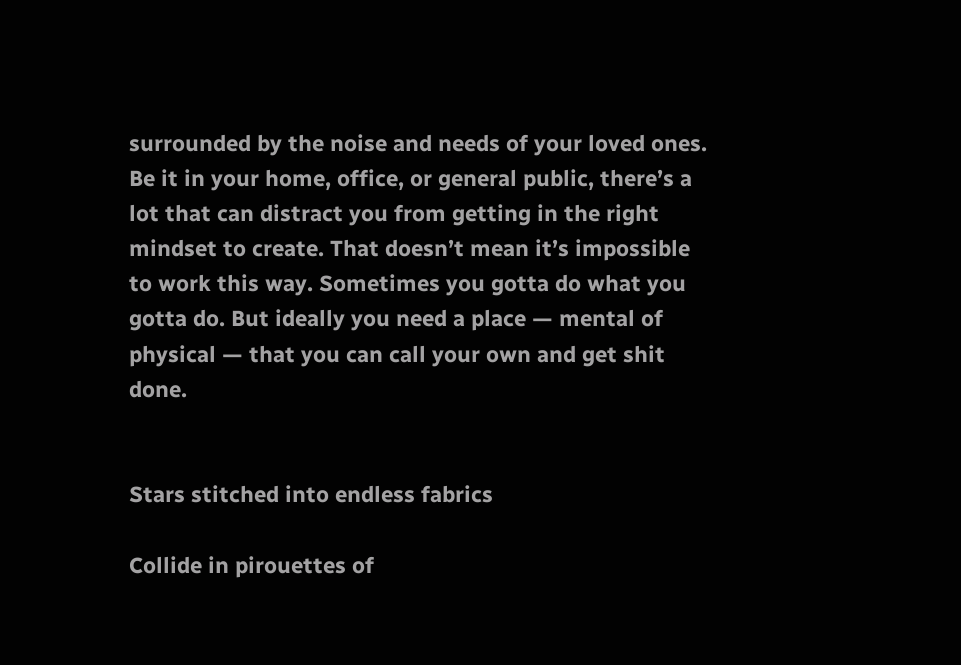surrounded by the noise and needs of your loved ones. Be it in your home, office, or general public, there’s a lot that can distract you from getting in the right mindset to create. That doesn’t mean it’s impossible to work this way. Sometimes you gotta do what you gotta do. But ideally you need a place — mental of physical — that you can call your own and get shit done.


Stars stitched into endless fabrics

Collide in pirouettes of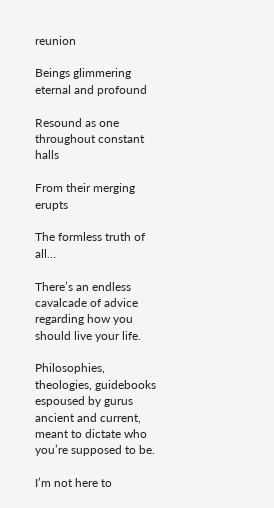reunion

Beings glimmering eternal and profound

Resound as one throughout constant halls

From their merging erupts

The formless truth of all…

There’s an endless cavalcade of advice regarding how you should live your life.

Philosophies, theologies, guidebooks espoused by gurus ancient and current, meant to dictate who you’re supposed to be.

I’m not here to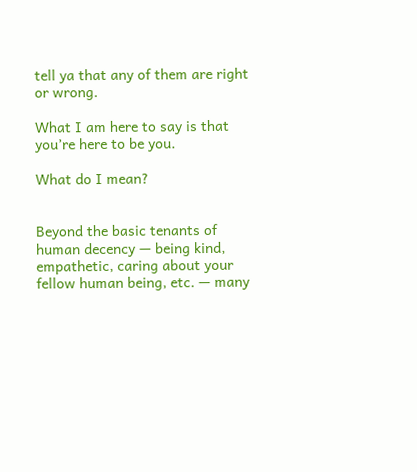tell ya that any of them are right or wrong.

What I am here to say is that you’re here to be you.

What do I mean?


Beyond the basic tenants of human decency — being kind, empathetic, caring about your fellow human being, etc. — many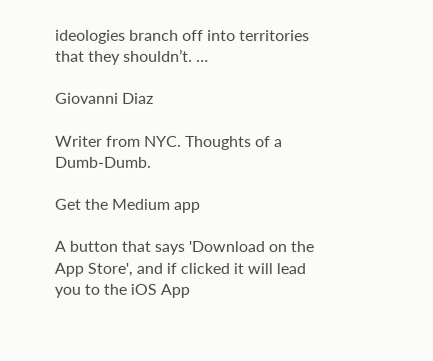ideologies branch off into territories that they shouldn’t. …

Giovanni Diaz

Writer from NYC. Thoughts of a Dumb-Dumb.

Get the Medium app

A button that says 'Download on the App Store', and if clicked it will lead you to the iOS App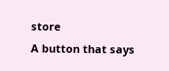store
A button that says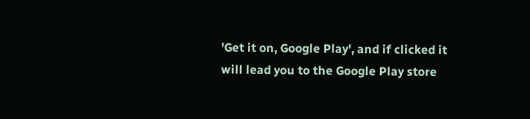'Get it on, Google Play', and if clicked it will lead you to the Google Play store